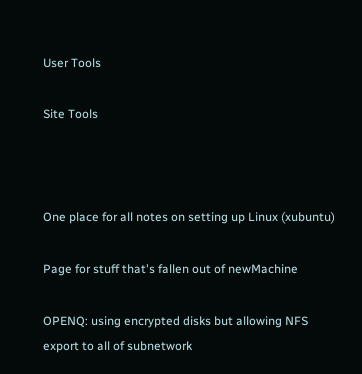User Tools

Site Tools



One place for all notes on setting up Linux (xubuntu)

Page for stuff that's fallen out of newMachine

OPENQ: using encrypted disks but allowing NFS export to all of subnetwork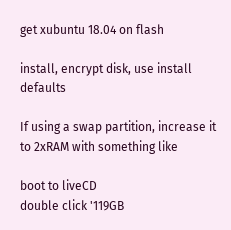get xubuntu 18.04 on flash

install, encrypt disk, use install defaults

If using a swap partition, increase it to 2xRAM with something like

boot to liveCD
double click '119GB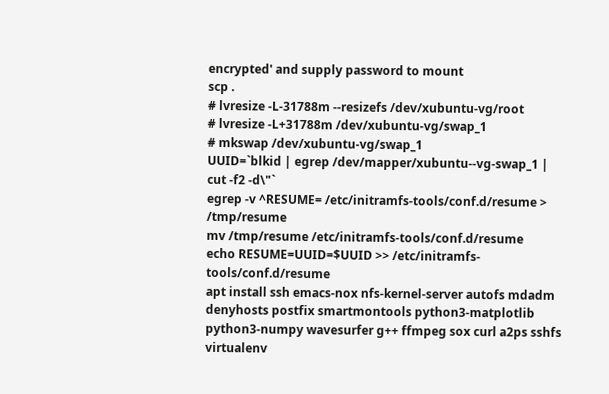encrypted' and supply password to mount
scp .
# lvresize -L-31788m --resizefs /dev/xubuntu-vg/root
# lvresize -L+31788m /dev/xubuntu-vg/swap_1
# mkswap /dev/xubuntu-vg/swap_1
UUID=`blkid | egrep /dev/mapper/xubuntu--vg-swap_1 | cut -f2 -d\"`
egrep -v ^RESUME= /etc/initramfs-tools/conf.d/resume > /tmp/resume
mv /tmp/resume /etc/initramfs-tools/conf.d/resume
echo RESUME=UUID=$UUID >> /etc/initramfs-tools/conf.d/resume
apt install ssh emacs-nox nfs-kernel-server autofs mdadm denyhosts postfix smartmontools python3-matplotlib python3-numpy wavesurfer g++ ffmpeg sox curl a2ps sshfs virtualenv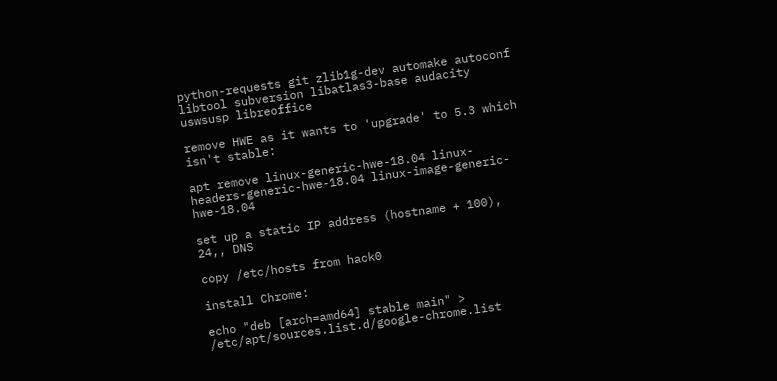python-requests git zlib1g-dev automake autoconf libtool subversion libatlas3-base audacity uswsusp libreoffice

remove HWE as it wants to 'upgrade' to 5.3 which isn't stable:

apt remove linux-generic-hwe-18.04 linux-headers-generic-hwe-18.04 linux-image-generic-hwe-18.04

set up a static IP address (hostname + 100), 24,, DNS

copy /etc/hosts from hack0

install Chrome:

echo "deb [arch=amd64] stable main" > /etc/apt/sources.list.d/google-chrome.list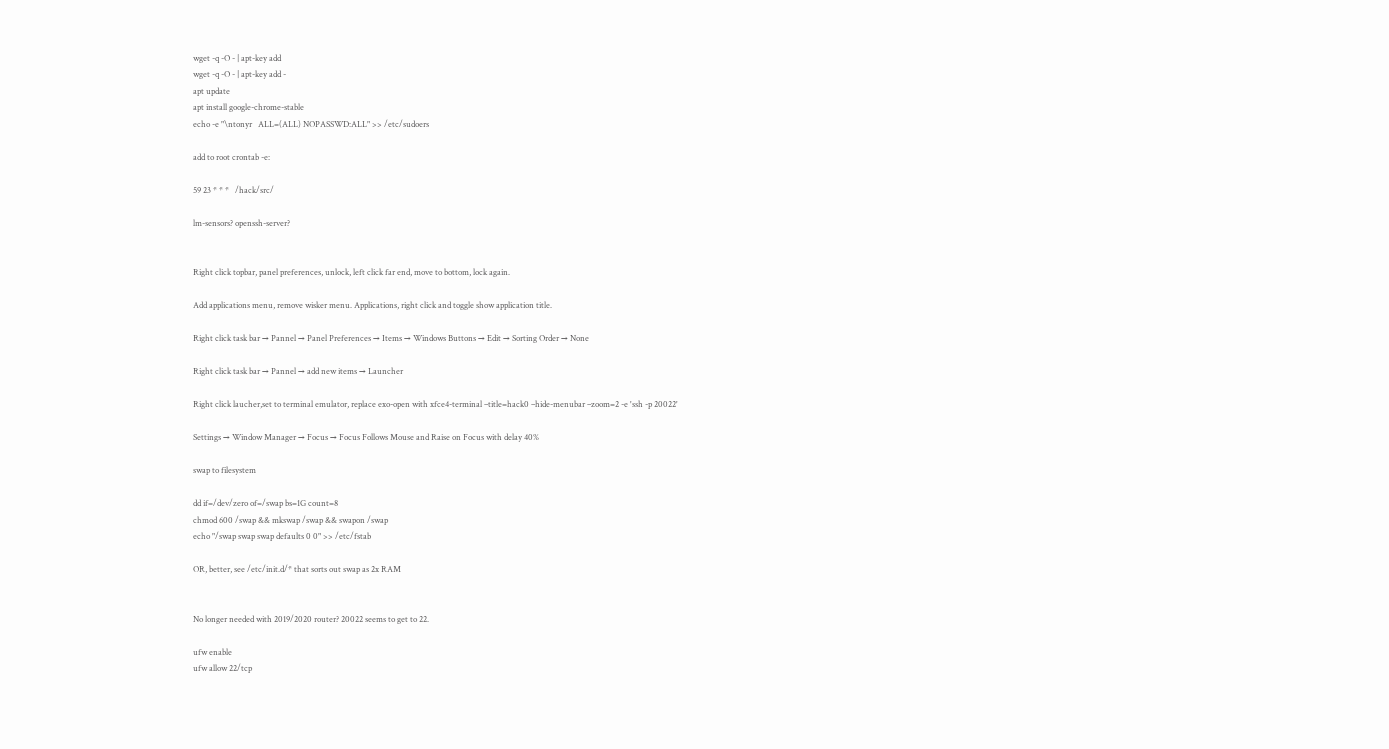wget -q -O - | apt-key add
wget -q -O - | apt-key add -
apt update
apt install google-chrome-stable
echo -e "\ntonyr   ALL=(ALL) NOPASSWD:ALL" >> /etc/sudoers

add to root crontab -e:

59 23 * * *   /hack/src/

lm-sensors? openssh-server?


Right click topbar, panel preferences, unlock, left click far end, move to bottom, lock again.

Add applications menu, remove wisker menu. Applications, right click and toggle show application title.

Right click task bar → Pannel → Panel Preferences → Items → Windows Buttons → Edit → Sorting Order → None

Right click task bar → Pannel → add new items → Launcher

Right click laucher,set to terminal emulator, replace exo-open with xfce4-terminal –title=hack0 –hide-menubar –zoom=2 -e 'ssh -p 20022'

Settings → Window Manager → Focus → Focus Follows Mouse and Raise on Focus with delay 40%

swap to filesystem

dd if=/dev/zero of=/swap bs=1G count=8
chmod 600 /swap && mkswap /swap && swapon /swap
echo "/swap swap swap defaults 0 0" >> /etc/fstab

OR, better, see /etc/init.d/* that sorts out swap as 2x RAM


No longer needed with 2019/2020 router? 20022 seems to get to 22.

ufw enable
ufw allow 22/tcp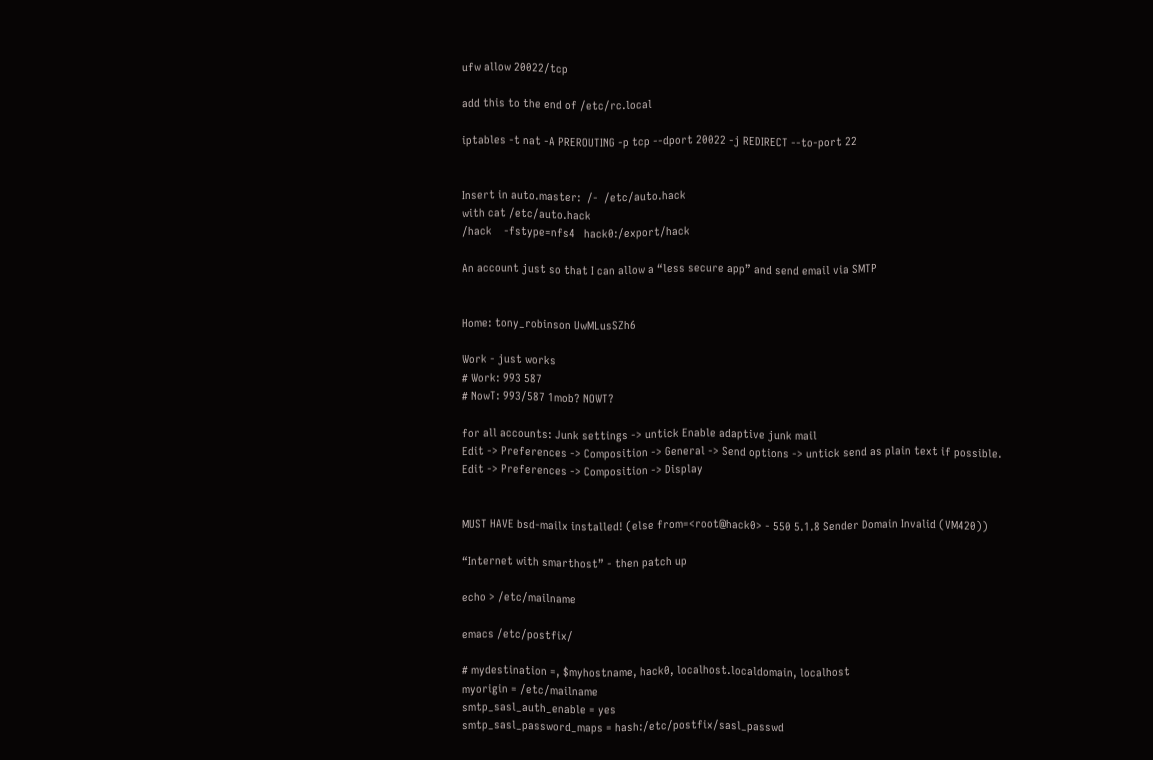ufw allow 20022/tcp

add this to the end of /etc/rc.local

iptables -t nat -A PREROUTING -p tcp --dport 20022 -j REDIRECT --to-port 22


Insert in auto.master:  /-  /etc/auto.hack
with cat /etc/auto.hack
/hack    -fstype=nfs4   hack0:/export/hack

An account just so that I can allow a “less secure app” and send email via SMTP


Home: tony_robinson UwMLusSZh6

Work - just works
# Work: 993 587
# NowT: 993/587 1mob? NOWT?

for all accounts: Junk settings -> untick Enable adaptive junk mail
Edit -> Preferences -> Composition -> General -> Send options -> untick send as plain text if possible.
Edit -> Preferences -> Composition -> Display


MUST HAVE bsd-mailx installed! (else from=<root@hack0> - 550 5.1.8 Sender Domain Invalid (VM420))

“Internet with smarthost” - then patch up

echo > /etc/mailname

emacs /etc/postfix/

# mydestination =, $myhostname, hack0, localhost.localdomain, localhost
myorigin = /etc/mailname
smtp_sasl_auth_enable = yes
smtp_sasl_password_maps = hash:/etc/postfix/sasl_passwd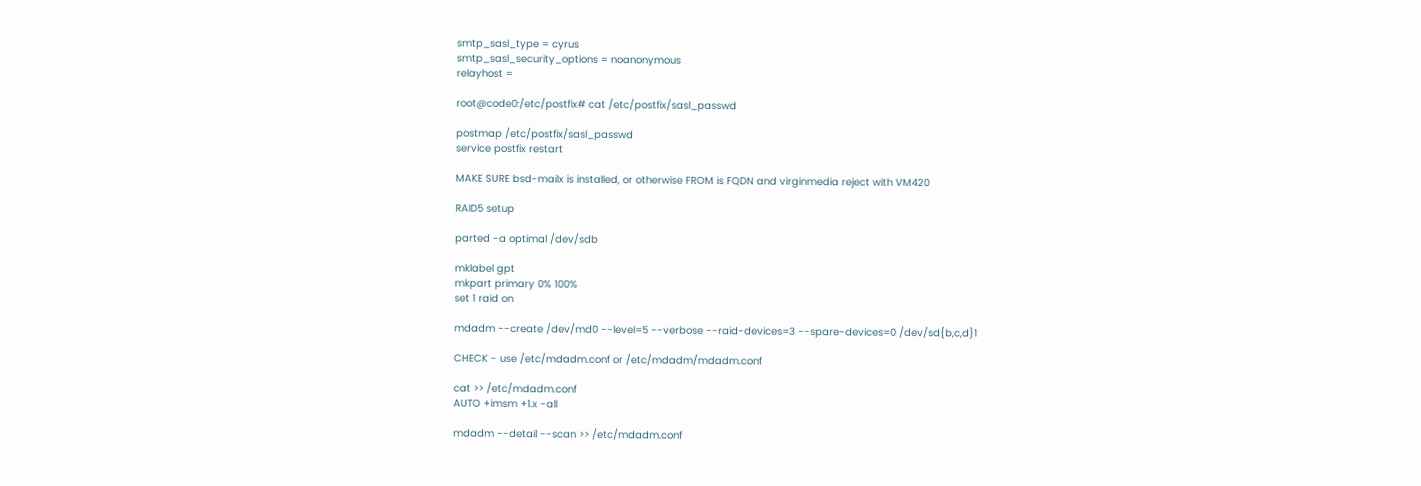smtp_sasl_type = cyrus
smtp_sasl_security_options = noanonymous
relayhost =

root@code0:/etc/postfix# cat /etc/postfix/sasl_passwd

postmap /etc/postfix/sasl_passwd
service postfix restart

MAKE SURE bsd-mailx is installed, or otherwise FROM is FQDN and virginmedia reject with VM420

RAID5 setup

parted -a optimal /dev/sdb

mklabel gpt
mkpart primary 0% 100%
set 1 raid on

mdadm --create /dev/md0 --level=5 --verbose --raid-devices=3 --spare-devices=0 /dev/sd{b,c,d}1

CHECK - use /etc/mdadm.conf or /etc/mdadm/mdadm.conf

cat >> /etc/mdadm.conf
AUTO +imsm +1.x -all

mdadm --detail --scan >> /etc/mdadm.conf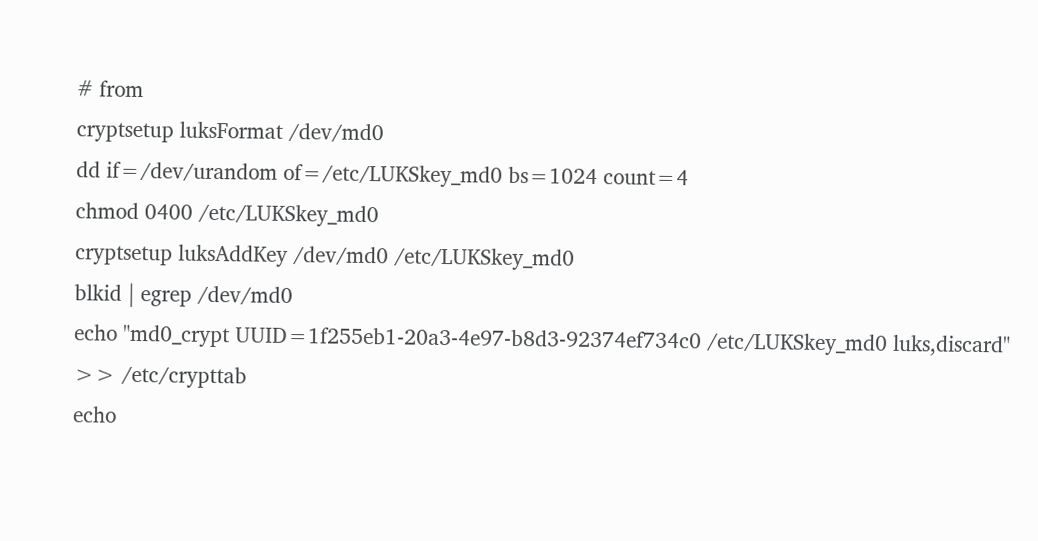# from
cryptsetup luksFormat /dev/md0
dd if=/dev/urandom of=/etc/LUKSkey_md0 bs=1024 count=4
chmod 0400 /etc/LUKSkey_md0
cryptsetup luksAddKey /dev/md0 /etc/LUKSkey_md0
blkid | egrep /dev/md0
echo "md0_crypt UUID=1f255eb1-20a3-4e97-b8d3-92374ef734c0 /etc/LUKSkey_md0 luks,discard" >> /etc/crypttab
echo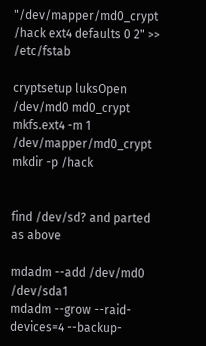"/dev/mapper/md0_crypt /hack ext4 defaults 0 2" >> /etc/fstab

cryptsetup luksOpen /dev/md0 md0_crypt
mkfs.ext4 -m 1 /dev/mapper/md0_crypt
mkdir -p /hack


find /dev/sd? and parted as above

mdadm --add /dev/md0 /dev/sda1
mdadm --grow --raid-devices=4 --backup-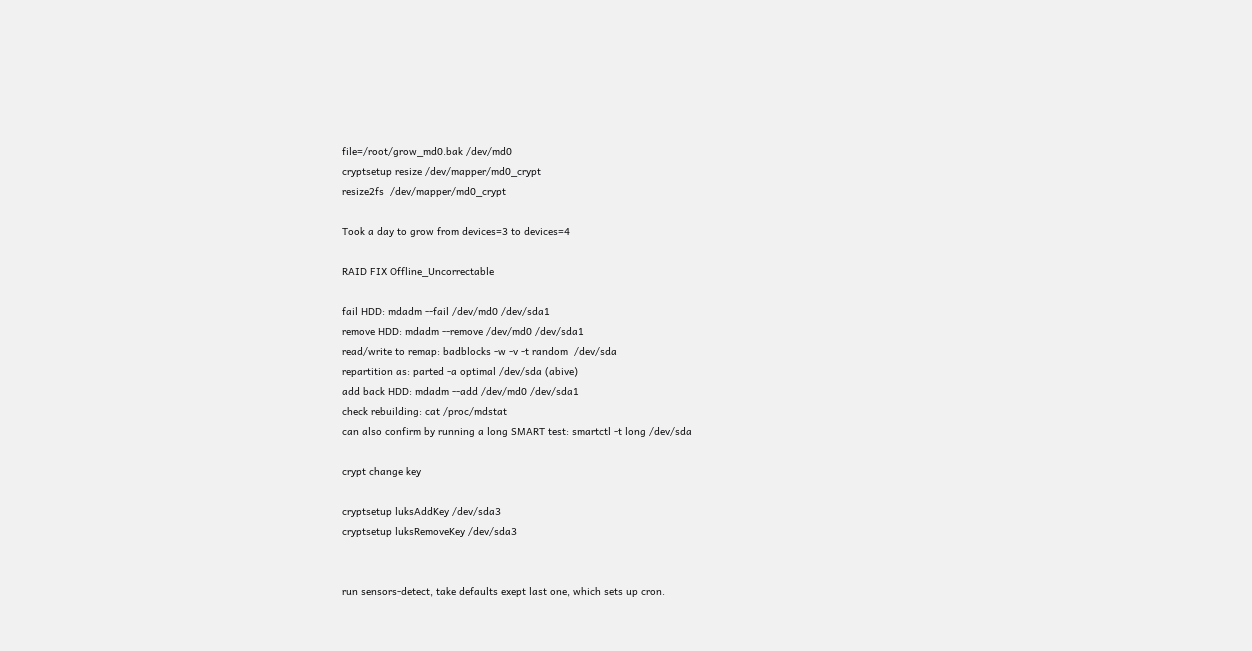file=/root/grow_md0.bak /dev/md0
cryptsetup resize /dev/mapper/md0_crypt
resize2fs  /dev/mapper/md0_crypt

Took a day to grow from devices=3 to devices=4

RAID FIX Offline_Uncorrectable

fail HDD: mdadm --fail /dev/md0 /dev/sda1
remove HDD: mdadm --remove /dev/md0 /dev/sda1
read/write to remap: badblocks -w -v -t random  /dev/sda
repartition as: parted -a optimal /dev/sda (abive)
add back HDD: mdadm --add /dev/md0 /dev/sda1
check rebuilding: cat /proc/mdstat
can also confirm by running a long SMART test: smartctl -t long /dev/sda

crypt change key

cryptsetup luksAddKey /dev/sda3
cryptsetup luksRemoveKey /dev/sda3


run sensors-detect, take defaults exept last one, which sets up cron.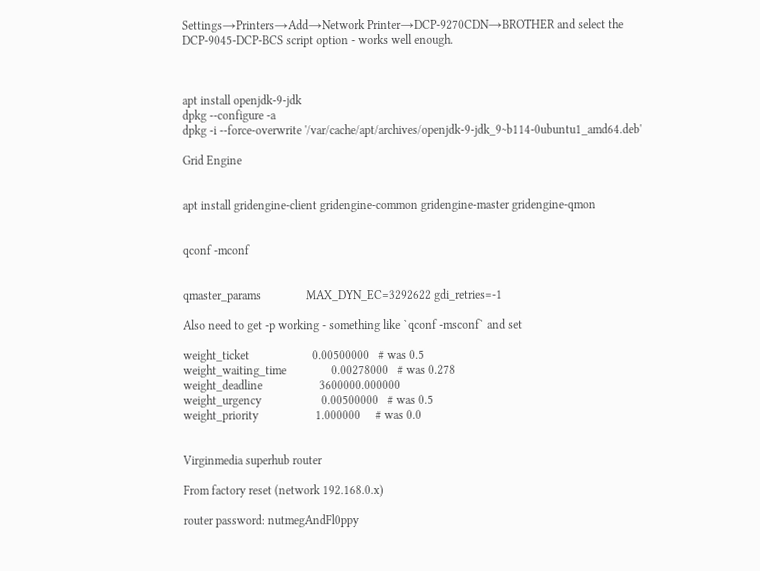Settings→Printers→Add→Network Printer→DCP-9270CDN→BROTHER and select the DCP-9045-DCP-BCS script option - works well enough.



apt install openjdk-9-jdk
dpkg --configure -a
dpkg -i --force-overwrite '/var/cache/apt/archives/openjdk-9-jdk_9~b114-0ubuntu1_amd64.deb'

Grid Engine


apt install gridengine-client gridengine-common gridengine-master gridengine-qmon


qconf -mconf


qmaster_params               MAX_DYN_EC=3292622 gdi_retries=-1

Also need to get -p working - something like `qconf -msconf` and set

weight_ticket                     0.00500000   # was 0.5
weight_waiting_time               0.00278000   # was 0.278
weight_deadline                   3600000.000000
weight_urgency                    0.00500000   # was 0.5
weight_priority                   1.000000     # was 0.0


Virginmedia superhub router

From factory reset (network 192.168.0.x)

router password: nutmegAndFl0ppy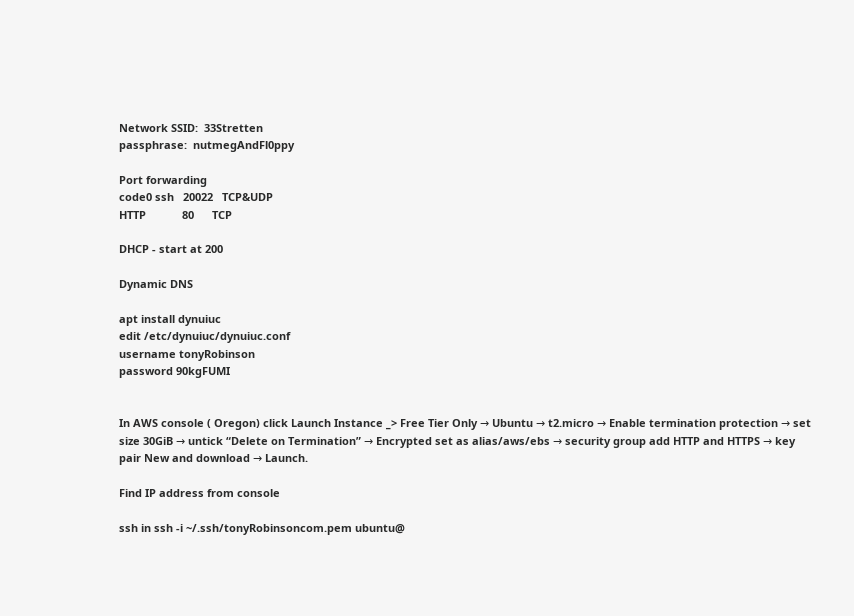Network SSID:  33Stretten
passphrase:  nutmegAndFl0ppy

Port forwarding
code0 ssh   20022   TCP&UDP
HTTP            80      TCP

DHCP - start at 200

Dynamic DNS

apt install dynuiuc
edit /etc/dynuiuc/dynuiuc.conf
username tonyRobinson
password 90kgFUMI


In AWS console ( Oregon) click Launch Instance _> Free Tier Only → Ubuntu → t2.micro → Enable termination protection → set size 30GiB → untick “Delete on Termination” → Encrypted set as alias/aws/ebs → security group add HTTP and HTTPS → key pair New and download → Launch.

Find IP address from console

ssh in ssh -i ~/.ssh/tonyRobinsoncom.pem ubuntu@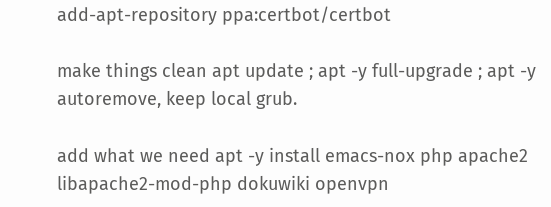add-apt-repository ppa:certbot/certbot

make things clean apt update ; apt -y full-upgrade ; apt -y autoremove, keep local grub.

add what we need apt -y install emacs-nox php apache2 libapache2-mod-php dokuwiki openvpn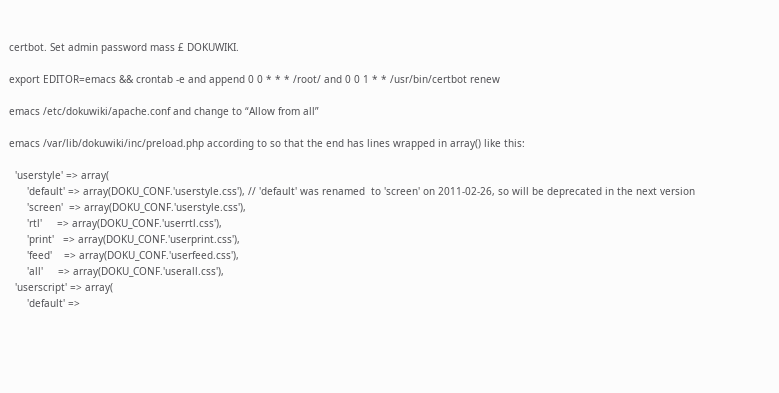certbot. Set admin password mass £ DOKUWIKI.

export EDITOR=emacs && crontab -e and append 0 0 * * * /root/ and 0 0 1 * * /usr/bin/certbot renew

emacs /etc/dokuwiki/apache.conf and change to “Allow from all”

emacs /var/lib/dokuwiki/inc/preload.php according to so that the end has lines wrapped in array() like this:

  'userstyle' => array(
      'default' => array(DOKU_CONF.'userstyle.css'), // 'default' was renamed  to 'screen' on 2011-02-26, so will be deprecated in the next version
      'screen'  => array(DOKU_CONF.'userstyle.css'),
      'rtl'     => array(DOKU_CONF.'userrtl.css'),
      'print'   => array(DOKU_CONF.'userprint.css'),
      'feed'    => array(DOKU_CONF.'userfeed.css'),
      'all'     => array(DOKU_CONF.'userall.css'),
  'userscript' => array(
      'default' =>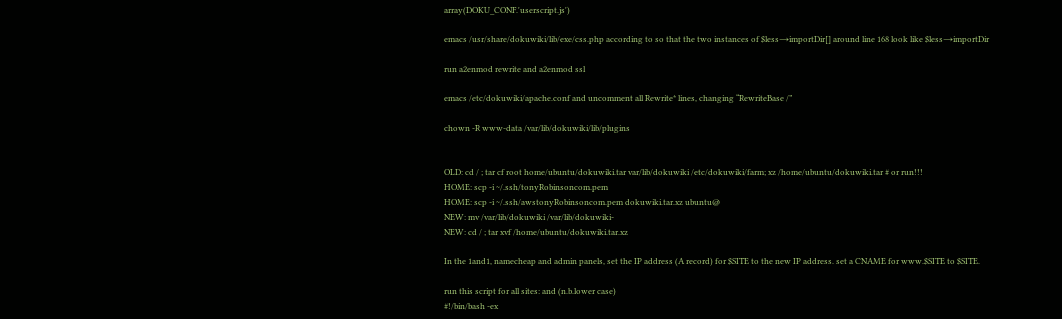array(DOKU_CONF.'userscript.js')

emacs /usr/share/dokuwiki/lib/exe/css.php according to so that the two instances of $less→importDir[] around line 168 look like $less→importDir

run a2enmod rewrite and a2enmod ssl

emacs /etc/dokuwiki/apache.conf and uncomment all Rewrite* lines, changing “RewriteBase /”

chown -R www-data /var/lib/dokuwiki/lib/plugins


OLD: cd / ; tar cf root home/ubuntu/dokuwiki.tar var/lib/dokuwiki /etc/dokuwiki/farm; xz /home/ubuntu/dokuwiki.tar # or run!!!
HOME: scp -i ~/.ssh/tonyRobinsoncom.pem
HOME: scp -i ~/.ssh/awstonyRobinsoncom.pem dokuwiki.tar.xz ubuntu@
NEW: mv /var/lib/dokuwiki /var/lib/dokuwiki-
NEW: cd / ; tar xvf /home/ubuntu/dokuwiki.tar.xz

In the 1and1, namecheap and admin panels, set the IP address (A record) for $SITE to the new IP address. set a CNAME for www.$SITE to $SITE.

run this script for all sites: and (n.b.lower case)
#!/bin/bash -ex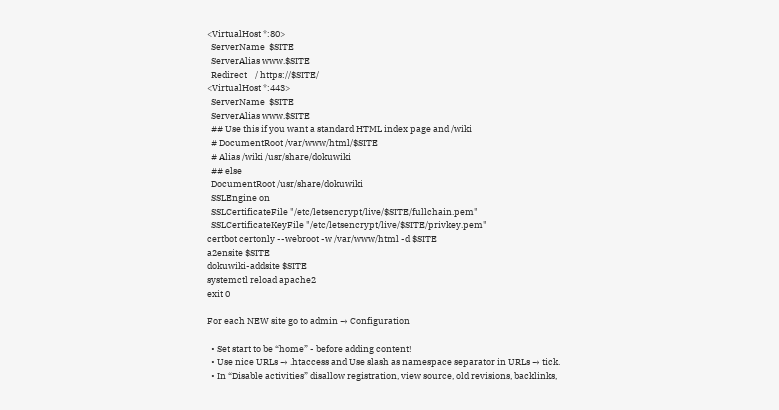<VirtualHost *:80>
  ServerName  $SITE
  ServerAlias www.$SITE
  Redirect    / https://$SITE/
<VirtualHost *:443>
  ServerName  $SITE
  ServerAlias www.$SITE
  ## Use this if you want a standard HTML index page and /wiki
  # DocumentRoot /var/www/html/$SITE
  # Alias /wiki /usr/share/dokuwiki
  ## else
  DocumentRoot /usr/share/dokuwiki
  SSLEngine on
  SSLCertificateFile "/etc/letsencrypt/live/$SITE/fullchain.pem"
  SSLCertificateKeyFile "/etc/letsencrypt/live/$SITE/privkey.pem"
certbot certonly --webroot -w /var/www/html -d $SITE
a2ensite $SITE
dokuwiki-addsite $SITE
systemctl reload apache2
exit 0

For each NEW site go to admin → Configuration

  • Set start to be “home” - before adding content!
  • Use nice URLs → .htaccess and Use slash as namespace separator in URLs → tick.
  • In “Disable activities” disallow registration, view source, old revisions, backlinks,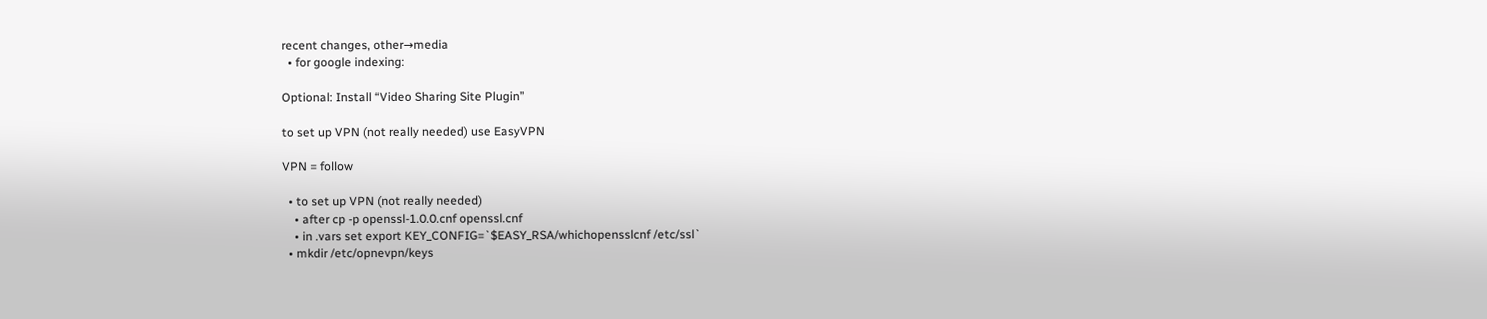recent changes, other→media
  • for google indexing:

Optional: Install “Video Sharing Site Plugin”

to set up VPN (not really needed) use EasyVPN

VPN = follow

  • to set up VPN (not really needed)
    • after cp -p openssl-1.0.0.cnf openssl.cnf
    • in .vars set export KEY_CONFIG=`$EASY_RSA/whichopensslcnf /etc/ssl`
  • mkdir /etc/opnevpn/keys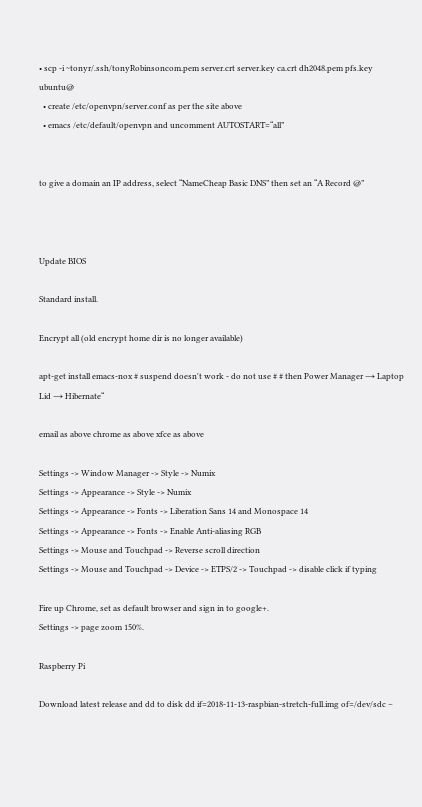• scp -i ~tonyr/.ssh/tonyRobinsoncom.pem server.crt server.key ca.crt dh2048.pem pfs.key ubuntu@
  • create /etc/openvpn/server.conf as per the site above
  • emacs /etc/default/openvpn and uncomment AUTOSTART=“all”


to give a domain an IP address, select “NameCheap Basic DNS” then set an “A Record @”



Update BIOS

Standard install.

Encrypt all (old encrypt home dir is no longer available)

apt-get install emacs-nox # suspend doesn't work - do not use # # then Power Manager → Laptop Lid → Hibernate“

email as above chrome as above xfce as above

Settings -> Window Manager -> Style -> Numix
Settings -> Appearance -> Style -> Numix
Settings -> Appearance -> Fonts -> Liberation Sans 14 and Monospace 14
Settings -> Appearance -> Fonts -> Enable Anti-aliasing RGB
Settings -> Mouse and Touchpad -> Reverse scroll direction
Settings -> Mouse and Touchpad -> Device -> ETPS/2 -> Touchpad -> disable click if typing

Fire up Chrome, set as default browser and sign in to google+.
Settings -> page zoom 150%.

Raspberry Pi

Download latest release and dd to disk dd if=2018-11-13-raspbian-stretch-full.img of=/dev/sdc –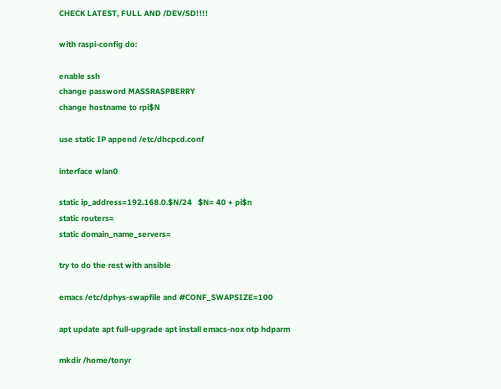CHECK LATEST, FULL AND /DEV/SD!!!!

with raspi-config do:

enable ssh
change password MASSRASPBERRY
change hostname to rpi$N

use static IP append /etc/dhcpcd.conf

interface wlan0

static ip_address=192.168.0.$N/24   $N= 40 + pi$n
static routers=
static domain_name_servers=

try to do the rest with ansible

emacs /etc/dphys-swapfile and #CONF_SWAPSIZE=100

apt update apt full-upgrade apt install emacs-nox ntp hdparm

mkdir /home/tonyr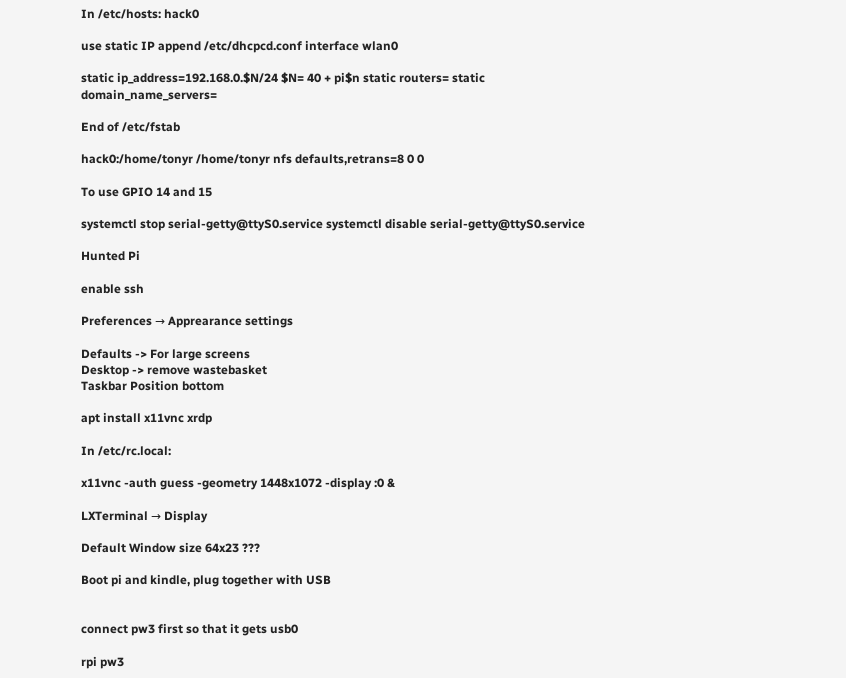In /etc/hosts: hack0

use static IP append /etc/dhcpcd.conf interface wlan0

static ip_address=192.168.0.$N/24 $N= 40 + pi$n static routers= static domain_name_servers=

End of /etc/fstab

hack0:/home/tonyr /home/tonyr nfs defaults,retrans=8 0 0

To use GPIO 14 and 15

systemctl stop serial-getty@ttyS0.service systemctl disable serial-getty@ttyS0.service

Hunted Pi

enable ssh

Preferences → Apprearance settings

Defaults -> For large screens
Desktop -> remove wastebasket
Taskbar Position bottom

apt install x11vnc xrdp

In /etc/rc.local:

x11vnc -auth guess -geometry 1448x1072 -display :0 &

LXTerminal → Display

Default Window size 64x23 ???

Boot pi and kindle, plug together with USB


connect pw3 first so that it gets usb0

rpi pw3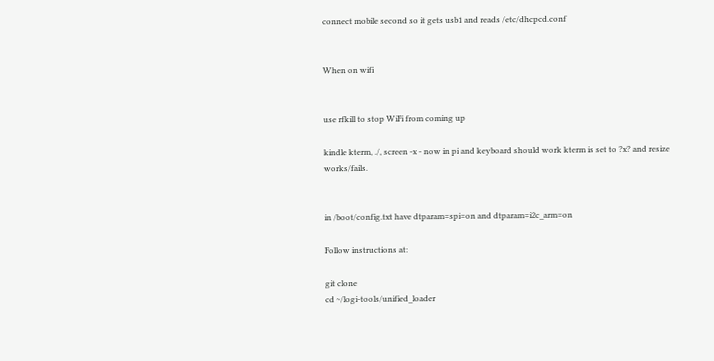connect mobile second so it gets usb1 and reads /etc/dhcpcd.conf


When on wifi


use rfkill to stop WiFi from coming up

kindle kterm, ./, screen -x - now in pi and keyboard should work kterm is set to ?x? and resize works/fails.


in /boot/config.txt have dtparam=spi=on and dtparam=i2c_arm=on

Follow instructions at:

git clone
cd ~/logi-tools/unified_loader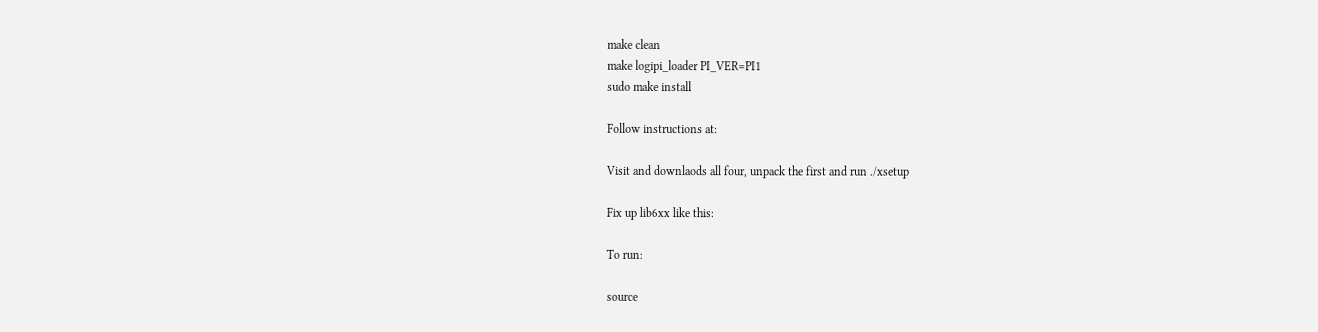make clean
make logipi_loader PI_VER=PI1
sudo make install

Follow instructions at:

Visit and downlaods all four, unpack the first and run ./xsetup

Fix up lib6xx like this:

To run:

source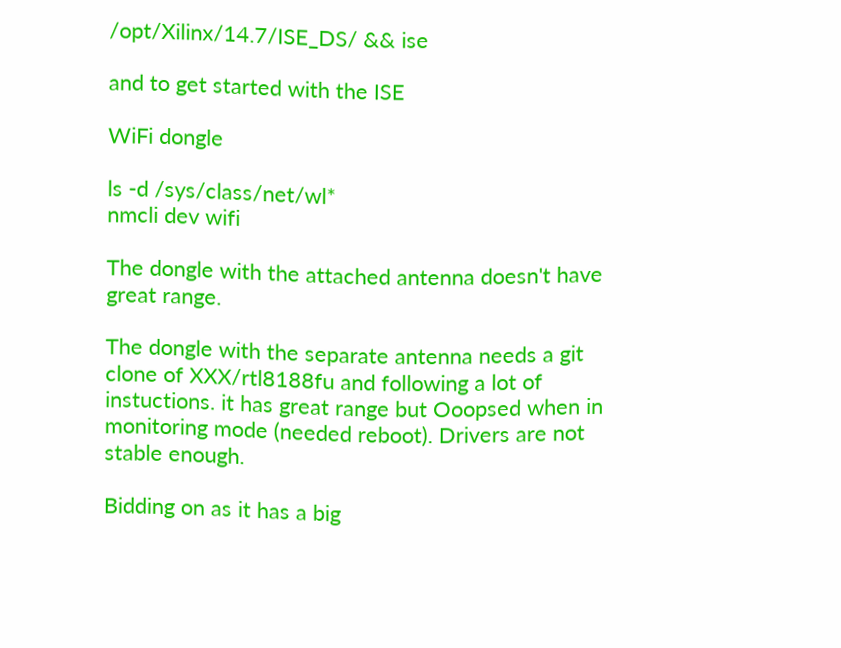/opt/Xilinx/14.7/ISE_DS/ && ise

and to get started with the ISE

WiFi dongle

ls -d /sys/class/net/wl*
nmcli dev wifi

The dongle with the attached antenna doesn't have great range.

The dongle with the separate antenna needs a git clone of XXX/rtl8188fu and following a lot of instuctions. it has great range but Ooopsed when in monitoring mode (needed reboot). Drivers are not stable enough.

Bidding on as it has a big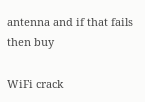antenna and if that fails then buy

WiFi crack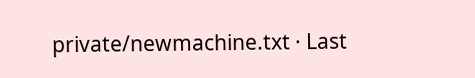private/newmachine.txt · Last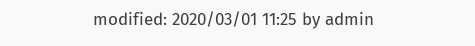modified: 2020/03/01 11:25 by admin